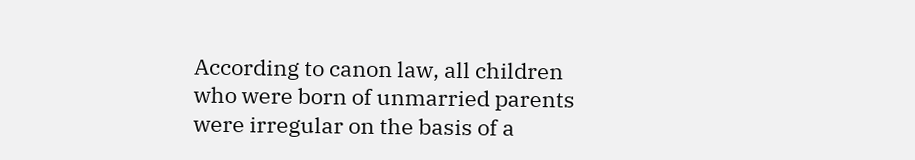According to canon law, all children who were born of unmarried parents were irregular on the basis of a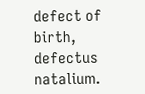defect of birth, defectus natalium.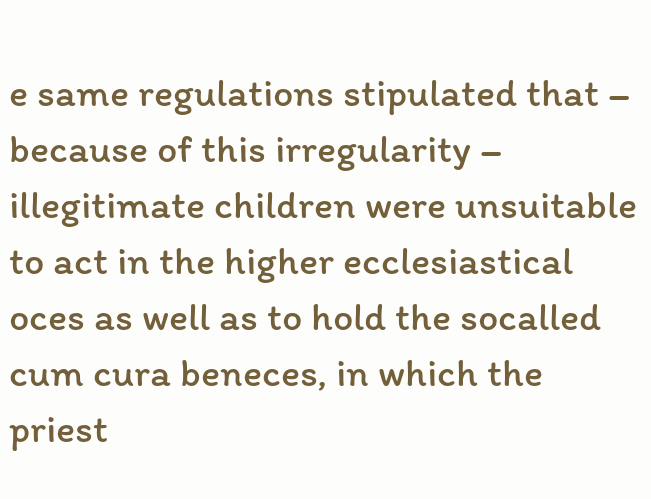e same regulations stipulated that – because of this irregularity – illegitimate children were unsuitable to act in the higher ecclesiastical oces as well as to hold the socalled cum cura beneces, in which the priest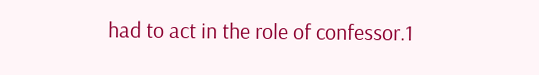had to act in the role of confessor.1